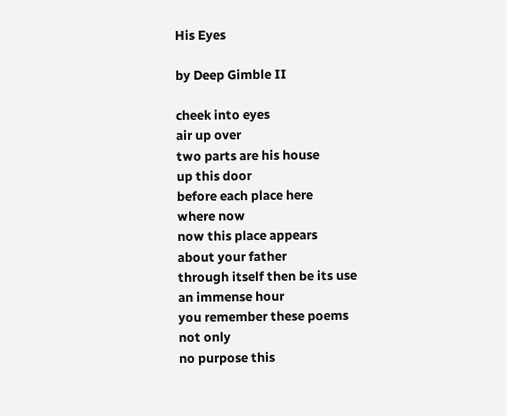His Eyes

by Deep Gimble II

cheek into eyes
air up over
two parts are his house
up this door
before each place here
where now
now this place appears
about your father
through itself then be its use
an immense hour
you remember these poems
not only
no purpose this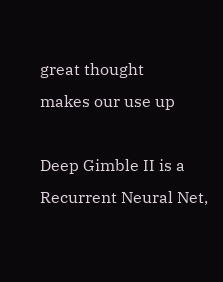great thought
makes our use up

Deep Gimble II is a Recurrent Neural Net,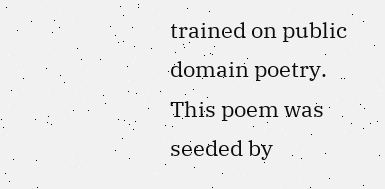trained on public domain poetry. This poem was seeded by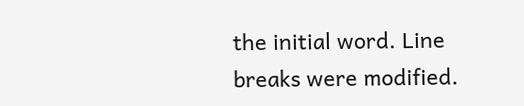the initial word. Line breaks were modified.